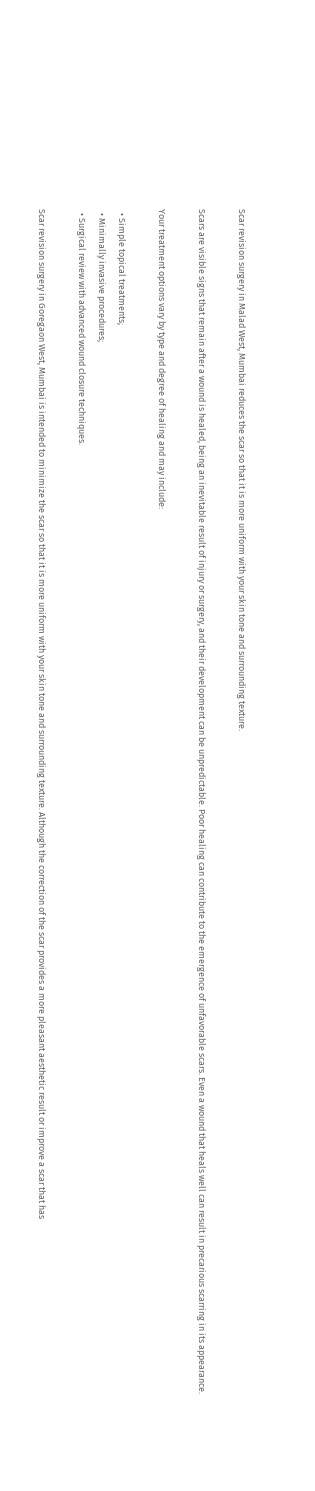Scar revision surgery in Malad West, Mumbai reduces the scar so that it is more uniform with your skin tone and surrounding texture.

Scars are visible signs that remain after a wound is healed, being an inevitable result of injury or surgery, and their development can be unpredictable. Poor healing can contribute to the emergence of unfavorable scars. Even a wound that heals well can result in precarious scarring in its appearance.

Your treatment options vary by type and degree of healing and may include:

  • Simple topical treatments;
  • Minimally invasive procedures;
  • Surgical review with advanced wound closure techniques.

Scar revision surgery in Goregaon West, Mumbai is intended to minimize the scar so that it is more uniform with your skin tone and surrounding texture. Although the correction of the scar provides a more pleasant aesthetic result or improve a scar that has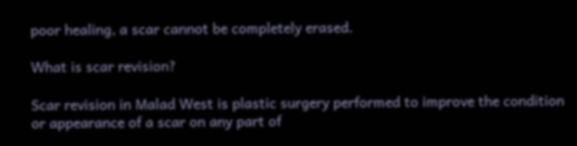poor healing, a scar cannot be completely erased.

What is scar revision?

Scar revision in Malad West is plastic surgery performed to improve the condition or appearance of a scar on any part of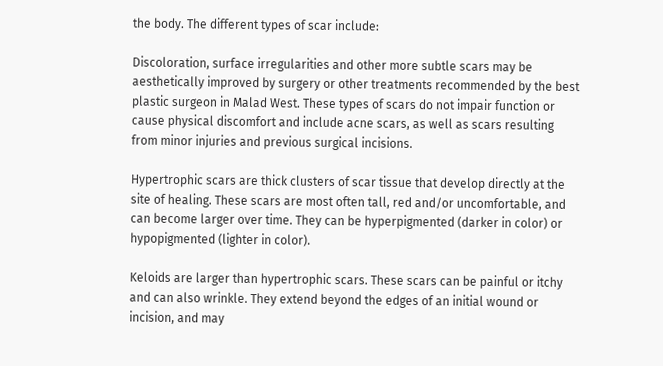the body. The different types of scar include:

Discoloration, surface irregularities and other more subtle scars may be aesthetically improved by surgery or other treatments recommended by the best plastic surgeon in Malad West. These types of scars do not impair function or cause physical discomfort and include acne scars, as well as scars resulting from minor injuries and previous surgical incisions.

Hypertrophic scars are thick clusters of scar tissue that develop directly at the site of healing. These scars are most often tall, red and/or uncomfortable, and can become larger over time. They can be hyperpigmented (darker in color) or hypopigmented (lighter in color).

Keloids are larger than hypertrophic scars. These scars can be painful or itchy and can also wrinkle. They extend beyond the edges of an initial wound or incision, and may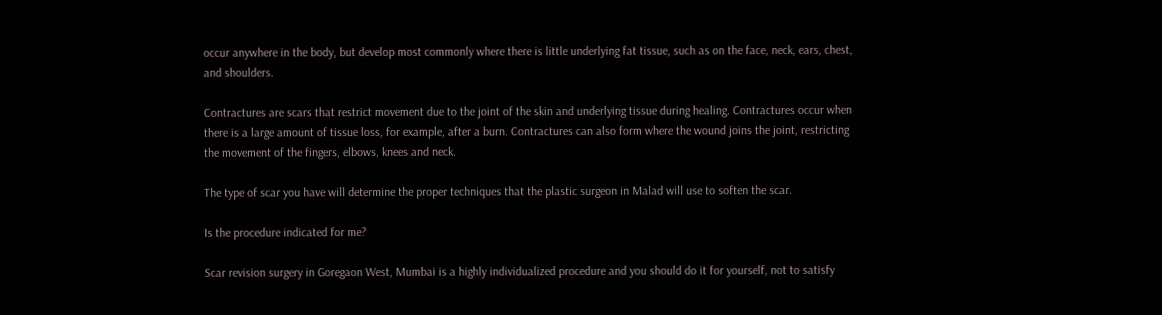occur anywhere in the body, but develop most commonly where there is little underlying fat tissue, such as on the face, neck, ears, chest, and shoulders.

Contractures are scars that restrict movement due to the joint of the skin and underlying tissue during healing. Contractures occur when there is a large amount of tissue loss, for example, after a burn. Contractures can also form where the wound joins the joint, restricting the movement of the fingers, elbows, knees and neck.

The type of scar you have will determine the proper techniques that the plastic surgeon in Malad will use to soften the scar.

Is the procedure indicated for me?

Scar revision surgery in Goregaon West, Mumbai is a highly individualized procedure and you should do it for yourself, not to satisfy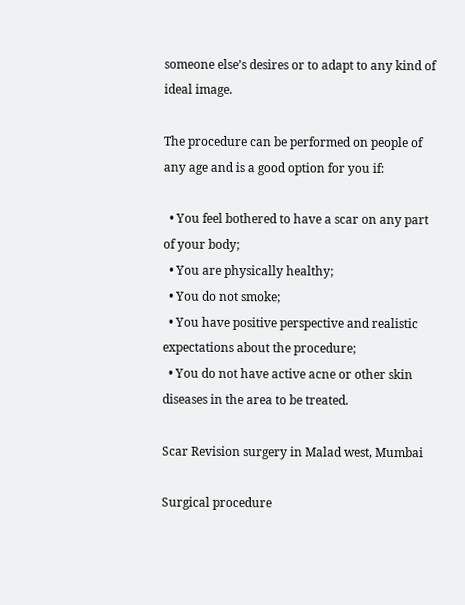someone else’s desires or to adapt to any kind of ideal image.

The procedure can be performed on people of any age and is a good option for you if:

  • You feel bothered to have a scar on any part of your body;
  • You are physically healthy;
  • You do not smoke;
  • You have positive perspective and realistic expectations about the procedure;
  • You do not have active acne or other skin diseases in the area to be treated.

Scar Revision surgery in Malad west, Mumbai

Surgical procedure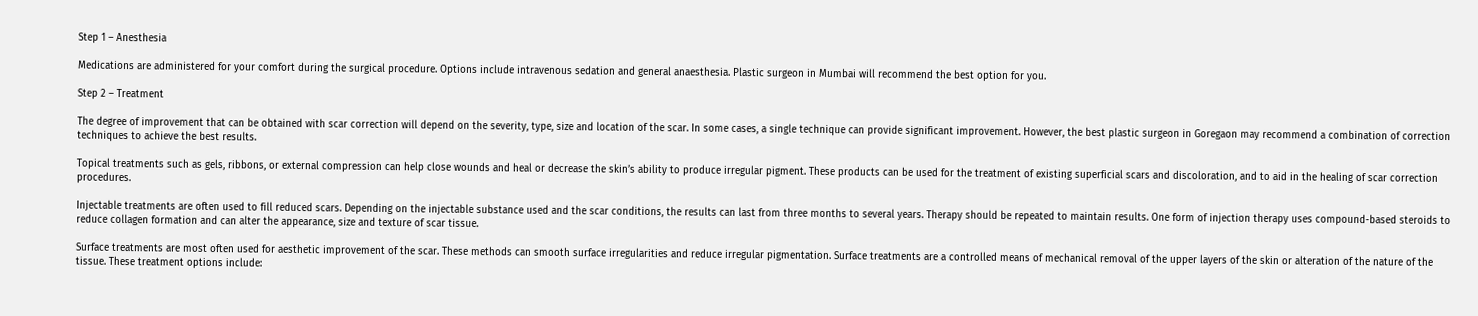Step 1 – Anesthesia

Medications are administered for your comfort during the surgical procedure. Options include intravenous sedation and general anaesthesia. Plastic surgeon in Mumbai will recommend the best option for you.

Step 2 – Treatment

The degree of improvement that can be obtained with scar correction will depend on the severity, type, size and location of the scar. In some cases, a single technique can provide significant improvement. However, the best plastic surgeon in Goregaon may recommend a combination of correction techniques to achieve the best results.

Topical treatments such as gels, ribbons, or external compression can help close wounds and heal or decrease the skin’s ability to produce irregular pigment. These products can be used for the treatment of existing superficial scars and discoloration, and to aid in the healing of scar correction procedures.

Injectable treatments are often used to fill reduced scars. Depending on the injectable substance used and the scar conditions, the results can last from three months to several years. Therapy should be repeated to maintain results. One form of injection therapy uses compound-based steroids to reduce collagen formation and can alter the appearance, size and texture of scar tissue.

Surface treatments are most often used for aesthetic improvement of the scar. These methods can smooth surface irregularities and reduce irregular pigmentation. Surface treatments are a controlled means of mechanical removal of the upper layers of the skin or alteration of the nature of the tissue. These treatment options include: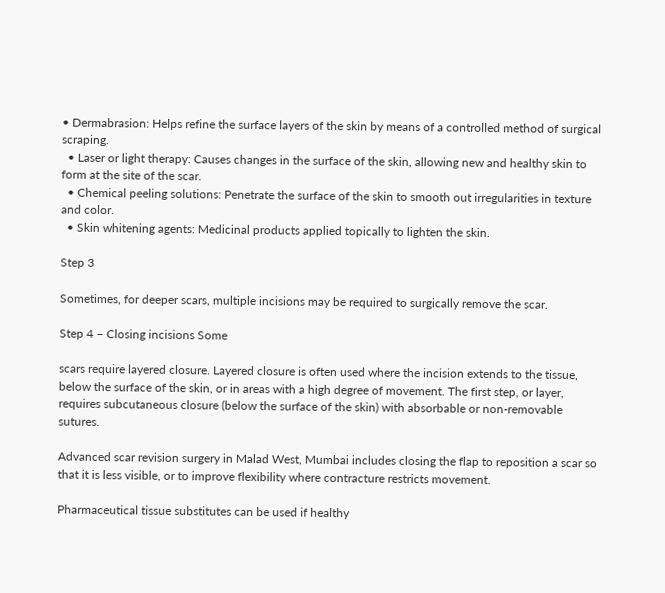• Dermabrasion: Helps refine the surface layers of the skin by means of a controlled method of surgical scraping.
  • Laser or light therapy: Causes changes in the surface of the skin, allowing new and healthy skin to form at the site of the scar.
  • Chemical peeling solutions: Penetrate the surface of the skin to smooth out irregularities in texture and color.
  • Skin whitening agents: Medicinal products applied topically to lighten the skin.

Step 3

Sometimes, for deeper scars, multiple incisions may be required to surgically remove the scar.

Step 4 – Closing incisions Some

scars require layered closure. Layered closure is often used where the incision extends to the tissue, below the surface of the skin, or in areas with a high degree of movement. The first step, or layer, requires subcutaneous closure (below the surface of the skin) with absorbable or non-removable sutures.

Advanced scar revision surgery in Malad West, Mumbai includes closing the flap to reposition a scar so that it is less visible, or to improve flexibility where contracture restricts movement.

Pharmaceutical tissue substitutes can be used if healthy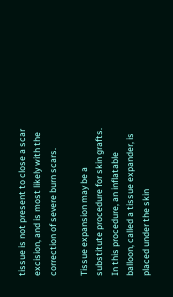tissue is not present to close a scar excision, and is most likely with the correction of severe burn scars.

Tissue expansion may be a substitute procedure for skin grafts. In this procedure, an inflatable balloon, called a tissue expander, is placed under the skin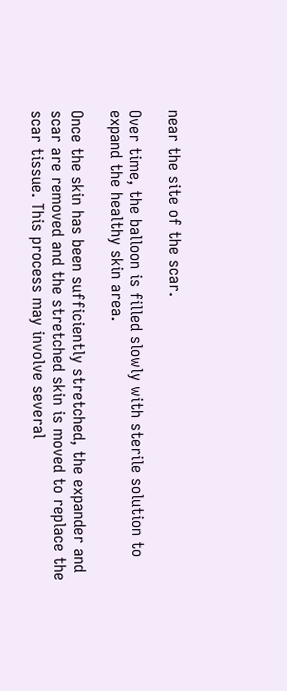near the site of the scar.

Over time, the balloon is filled slowly with sterile solution to expand the healthy skin area.

Once the skin has been sufficiently stretched, the expander and scar are removed and the stretched skin is moved to replace the scar tissue. This process may involve several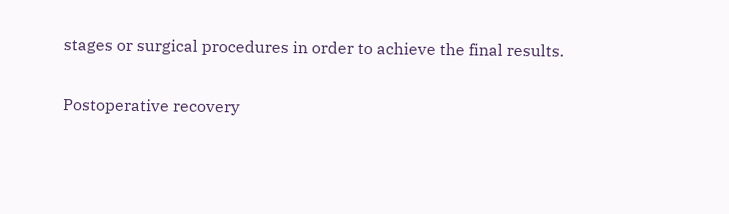stages or surgical procedures in order to achieve the final results.

Postoperative recovery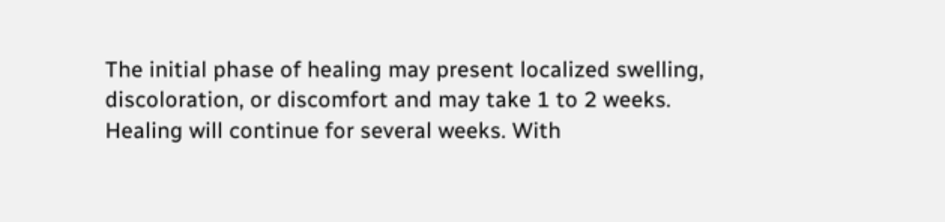The initial phase of healing may present localized swelling, discoloration, or discomfort and may take 1 to 2 weeks. Healing will continue for several weeks. With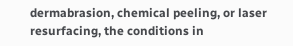dermabrasion, chemical peeling, or laser resurfacing, the conditions in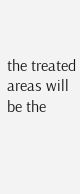the treated areas will be the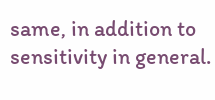same, in addition to sensitivity in general.